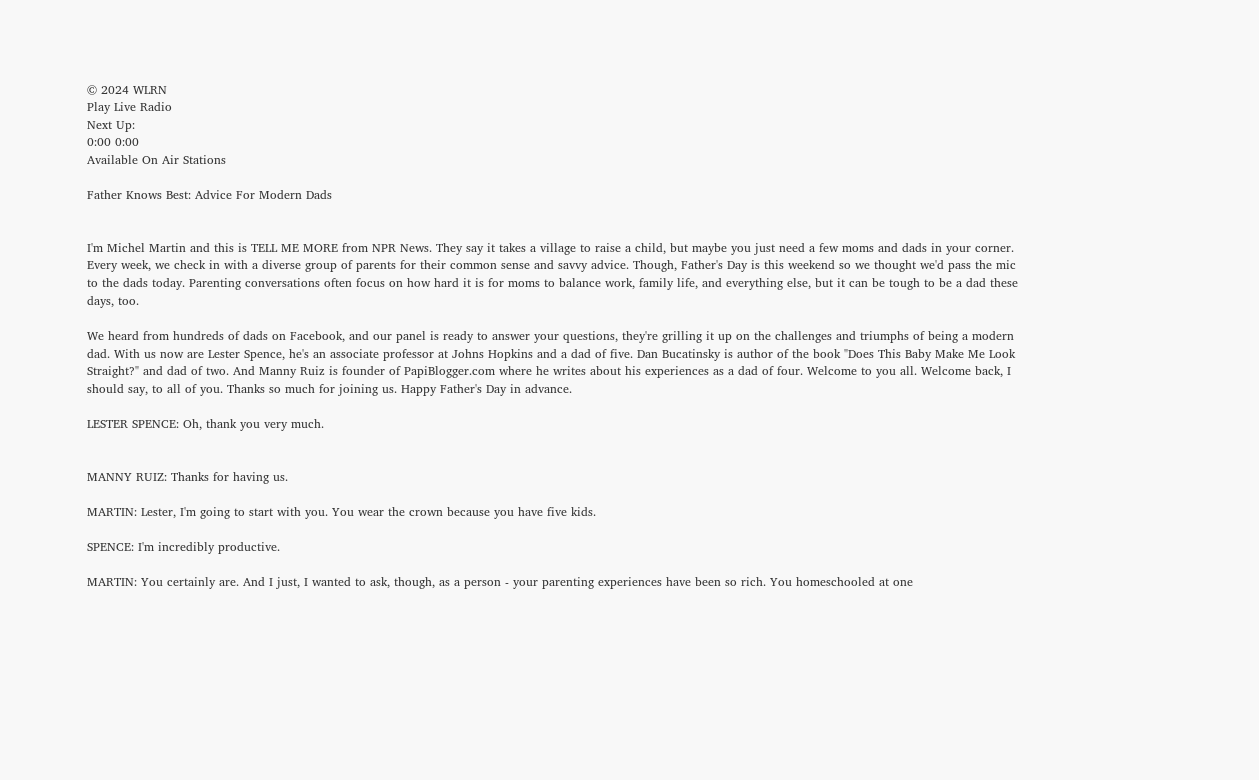© 2024 WLRN
Play Live Radio
Next Up:
0:00 0:00
Available On Air Stations

Father Knows Best: Advice For Modern Dads


I'm Michel Martin and this is TELL ME MORE from NPR News. They say it takes a village to raise a child, but maybe you just need a few moms and dads in your corner. Every week, we check in with a diverse group of parents for their common sense and savvy advice. Though, Father's Day is this weekend so we thought we'd pass the mic to the dads today. Parenting conversations often focus on how hard it is for moms to balance work, family life, and everything else, but it can be tough to be a dad these days, too.

We heard from hundreds of dads on Facebook, and our panel is ready to answer your questions, they're grilling it up on the challenges and triumphs of being a modern dad. With us now are Lester Spence, he's an associate professor at Johns Hopkins and a dad of five. Dan Bucatinsky is author of the book "Does This Baby Make Me Look Straight?" and dad of two. And Manny Ruiz is founder of PapiBlogger.com where he writes about his experiences as a dad of four. Welcome to you all. Welcome back, I should say, to all of you. Thanks so much for joining us. Happy Father's Day in advance.

LESTER SPENCE: Oh, thank you very much.


MANNY RUIZ: Thanks for having us.

MARTIN: Lester, I'm going to start with you. You wear the crown because you have five kids.

SPENCE: I'm incredibly productive.

MARTIN: You certainly are. And I just, I wanted to ask, though, as a person - your parenting experiences have been so rich. You homeschooled at one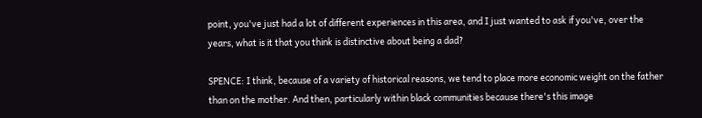point, you've just had a lot of different experiences in this area, and I just wanted to ask if you've, over the years, what is it that you think is distinctive about being a dad?

SPENCE: I think, because of a variety of historical reasons, we tend to place more economic weight on the father than on the mother. And then, particularly within black communities because there's this image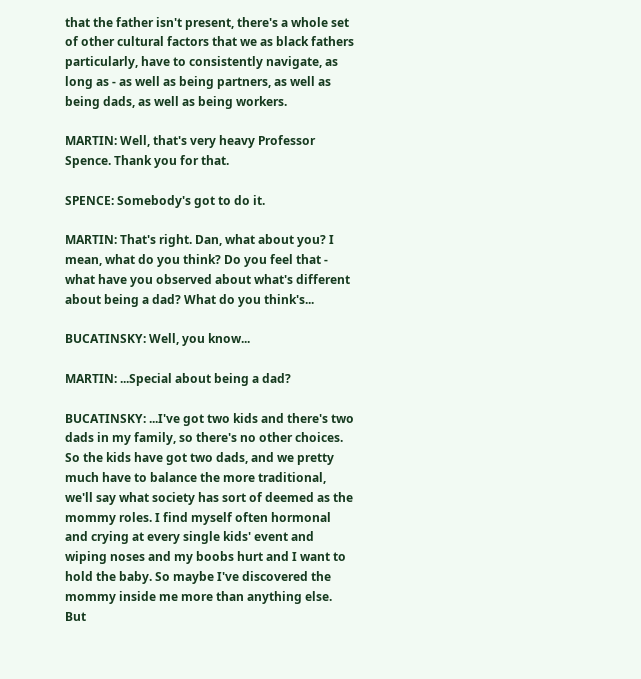that the father isn't present, there's a whole set of other cultural factors that we as black fathers particularly, have to consistently navigate, as long as - as well as being partners, as well as being dads, as well as being workers.

MARTIN: Well, that's very heavy Professor Spence. Thank you for that.

SPENCE: Somebody's got to do it.

MARTIN: That's right. Dan, what about you? I mean, what do you think? Do you feel that - what have you observed about what's different about being a dad? What do you think's...

BUCATINSKY: Well, you know...

MARTIN: ...Special about being a dad?

BUCATINSKY: ...I've got two kids and there's two dads in my family, so there's no other choices. So the kids have got two dads, and we pretty much have to balance the more traditional, we'll say what society has sort of deemed as the mommy roles. I find myself often hormonal and crying at every single kids' event and wiping noses and my boobs hurt and I want to hold the baby. So maybe I've discovered the mommy inside me more than anything else. But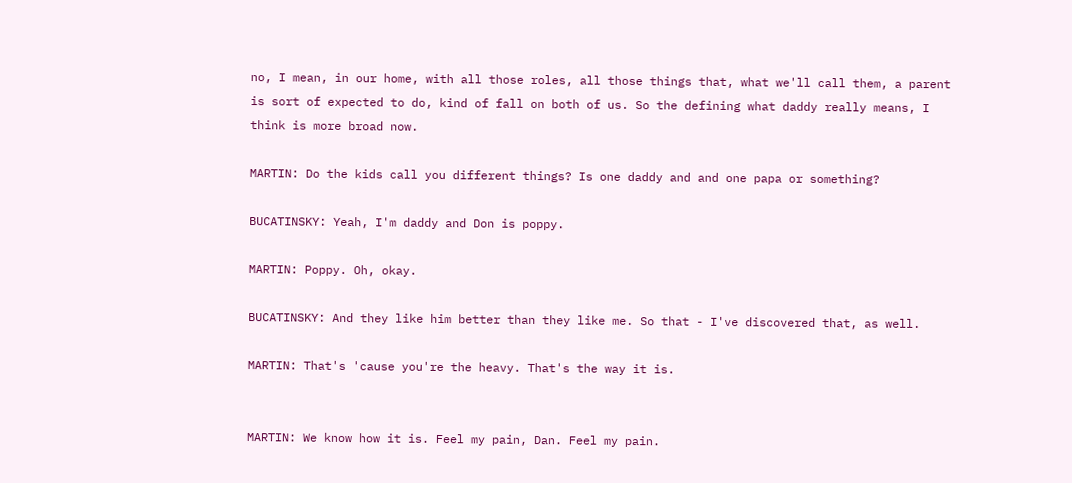no, I mean, in our home, with all those roles, all those things that, what we'll call them, a parent is sort of expected to do, kind of fall on both of us. So the defining what daddy really means, I think is more broad now.

MARTIN: Do the kids call you different things? Is one daddy and and one papa or something?

BUCATINSKY: Yeah, I'm daddy and Don is poppy.

MARTIN: Poppy. Oh, okay.

BUCATINSKY: And they like him better than they like me. So that - I've discovered that, as well.

MARTIN: That's 'cause you're the heavy. That's the way it is.


MARTIN: We know how it is. Feel my pain, Dan. Feel my pain.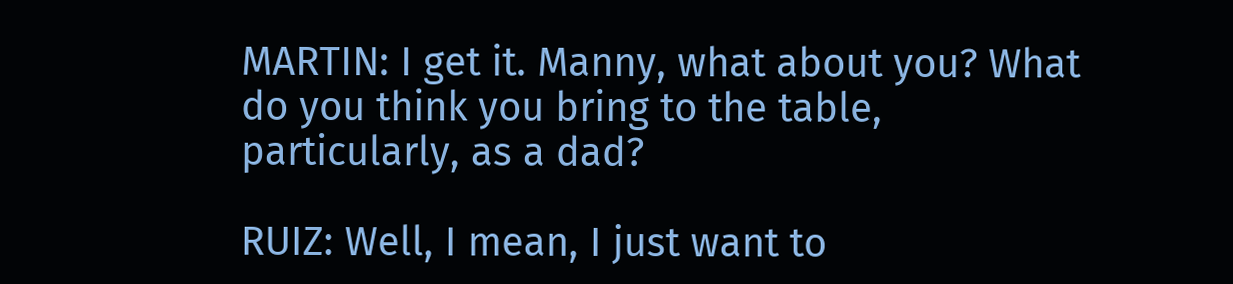MARTIN: I get it. Manny, what about you? What do you think you bring to the table, particularly, as a dad?

RUIZ: Well, I mean, I just want to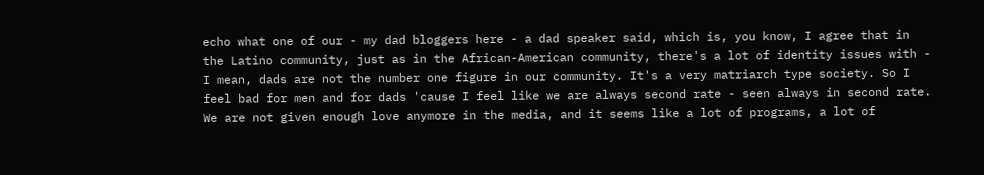echo what one of our - my dad bloggers here - a dad speaker said, which is, you know, I agree that in the Latino community, just as in the African-American community, there's a lot of identity issues with - I mean, dads are not the number one figure in our community. It's a very matriarch type society. So I feel bad for men and for dads 'cause I feel like we are always second rate - seen always in second rate. We are not given enough love anymore in the media, and it seems like a lot of programs, a lot of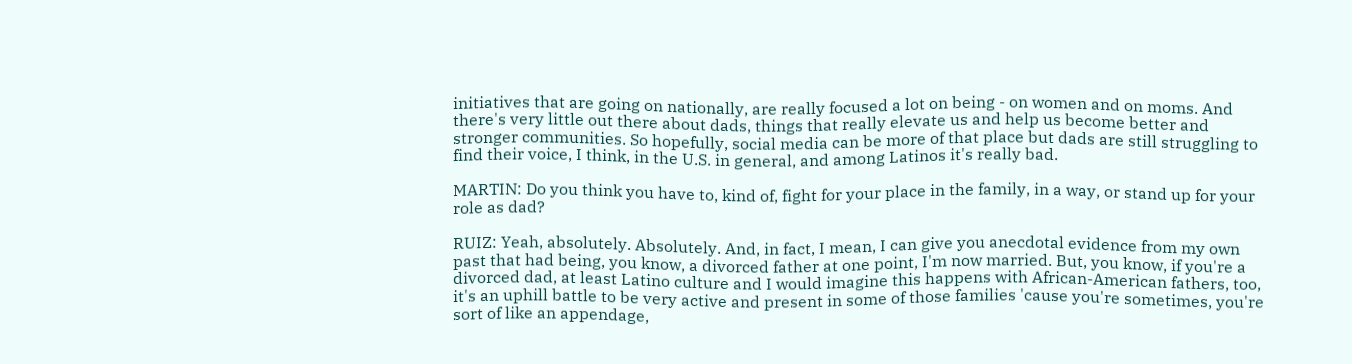initiatives that are going on nationally, are really focused a lot on being - on women and on moms. And there's very little out there about dads, things that really elevate us and help us become better and stronger communities. So hopefully, social media can be more of that place but dads are still struggling to find their voice, I think, in the U.S. in general, and among Latinos it's really bad.

MARTIN: Do you think you have to, kind of, fight for your place in the family, in a way, or stand up for your role as dad?

RUIZ: Yeah, absolutely. Absolutely. And, in fact, I mean, I can give you anecdotal evidence from my own past that had being, you know, a divorced father at one point, I'm now married. But, you know, if you're a divorced dad, at least Latino culture and I would imagine this happens with African-American fathers, too, it's an uphill battle to be very active and present in some of those families 'cause you're sometimes, you're sort of like an appendage,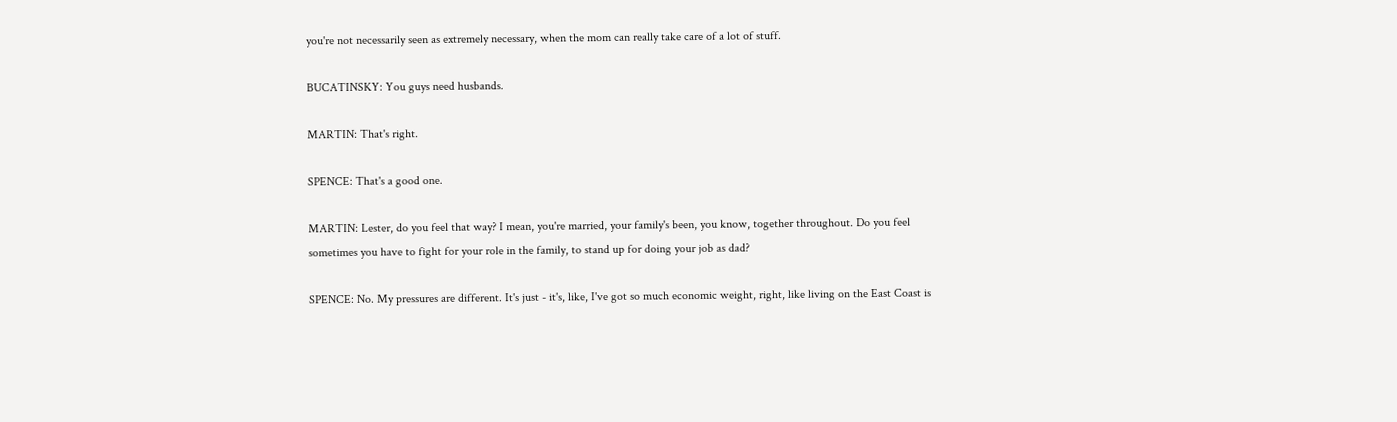you're not necessarily seen as extremely necessary, when the mom can really take care of a lot of stuff.

BUCATINSKY: You guys need husbands.

MARTIN: That's right.

SPENCE: That's a good one.

MARTIN: Lester, do you feel that way? I mean, you're married, your family's been, you know, together throughout. Do you feel sometimes you have to fight for your role in the family, to stand up for doing your job as dad?

SPENCE: No. My pressures are different. It's just - it's, like, I've got so much economic weight, right, like living on the East Coast is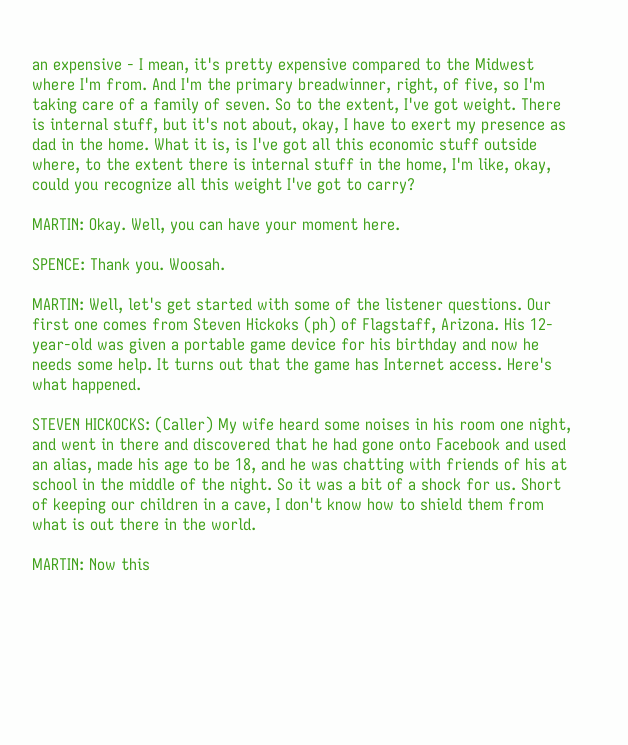an expensive - I mean, it's pretty expensive compared to the Midwest where I'm from. And I'm the primary breadwinner, right, of five, so I'm taking care of a family of seven. So to the extent, I've got weight. There is internal stuff, but it's not about, okay, I have to exert my presence as dad in the home. What it is, is I've got all this economic stuff outside where, to the extent there is internal stuff in the home, I'm like, okay, could you recognize all this weight I've got to carry?

MARTIN: Okay. Well, you can have your moment here.

SPENCE: Thank you. Woosah.

MARTIN: Well, let's get started with some of the listener questions. Our first one comes from Steven Hickoks (ph) of Flagstaff, Arizona. His 12-year-old was given a portable game device for his birthday and now he needs some help. It turns out that the game has Internet access. Here's what happened.

STEVEN HICKOCKS: (Caller) My wife heard some noises in his room one night, and went in there and discovered that he had gone onto Facebook and used an alias, made his age to be 18, and he was chatting with friends of his at school in the middle of the night. So it was a bit of a shock for us. Short of keeping our children in a cave, I don't know how to shield them from what is out there in the world.

MARTIN: Now this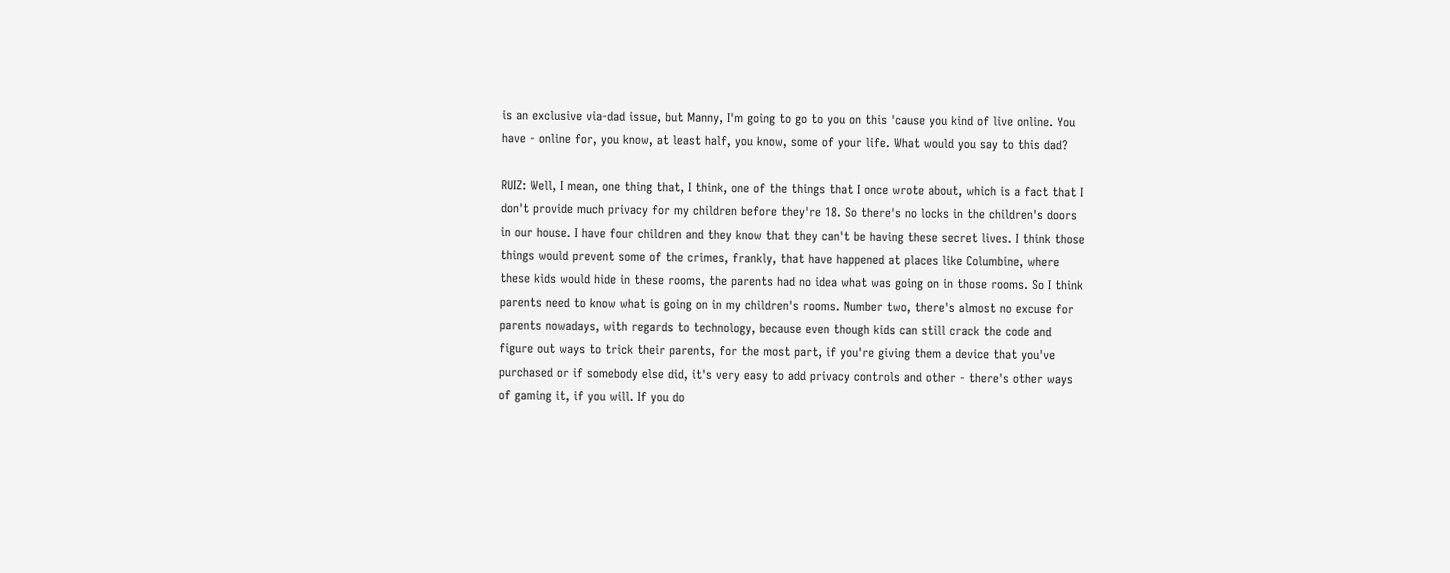is an exclusive via-dad issue, but Manny, I'm going to go to you on this 'cause you kind of live online. You have - online for, you know, at least half, you know, some of your life. What would you say to this dad?

RUIZ: Well, I mean, one thing that, I think, one of the things that I once wrote about, which is a fact that I don't provide much privacy for my children before they're 18. So there's no locks in the children's doors in our house. I have four children and they know that they can't be having these secret lives. I think those things would prevent some of the crimes, frankly, that have happened at places like Columbine, where these kids would hide in these rooms, the parents had no idea what was going on in those rooms. So I think parents need to know what is going on in my children's rooms. Number two, there's almost no excuse for parents nowadays, with regards to technology, because even though kids can still crack the code and figure out ways to trick their parents, for the most part, if you're giving them a device that you've purchased or if somebody else did, it's very easy to add privacy controls and other - there's other ways of gaming it, if you will. If you do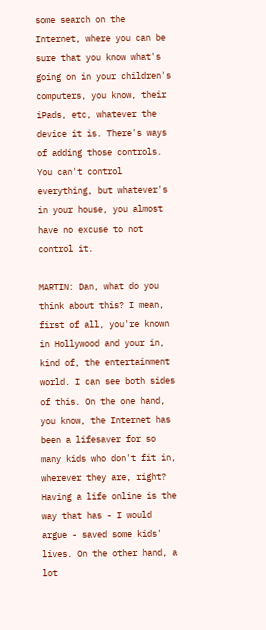some search on the Internet, where you can be sure that you know what's going on in your children's computers, you know, their iPads, etc, whatever the device it is. There's ways of adding those controls. You can't control everything, but whatever's in your house, you almost have no excuse to not control it.

MARTIN: Dan, what do you think about this? I mean, first of all, you're known in Hollywood and your in, kind of, the entertainment world. I can see both sides of this. On the one hand, you know, the Internet has been a lifesaver for so many kids who don't fit in, wherever they are, right? Having a life online is the way that has - I would argue - saved some kids' lives. On the other hand, a lot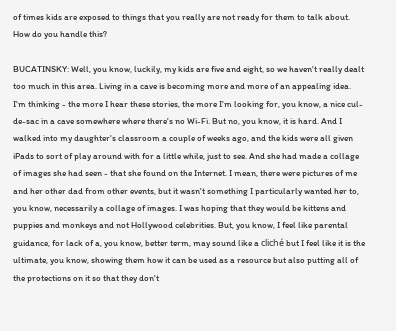of times kids are exposed to things that you really are not ready for them to talk about. How do you handle this?

BUCATINSKY: Well, you know, luckily, my kids are five and eight, so we haven't really dealt too much in this area. Living in a cave is becoming more and more of an appealing idea. I'm thinking - the more I hear these stories, the more I'm looking for, you know, a nice cul-de-sac in a cave somewhere where there's no Wi-Fi. But no, you know, it is hard. And I walked into my daughter's classroom a couple of weeks ago, and the kids were all given iPads to sort of play around with for a little while, just to see. And she had made a collage of images she had seen - that she found on the Internet. I mean, there were pictures of me and her other dad from other events, but it wasn't something I particularly wanted her to, you know, necessarily a collage of images. I was hoping that they would be kittens and puppies and monkeys and not Hollywood celebrities. But, you know, I feel like parental guidance, for lack of a, you know, better term, may sound like a cliché but I feel like it is the ultimate, you know, showing them how it can be used as a resource but also putting all of the protections on it so that they don't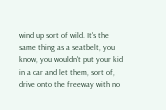wind up sort of wild. It's the same thing as a seatbelt, you know, you wouldn't put your kid in a car and let them, sort of, drive onto the freeway with no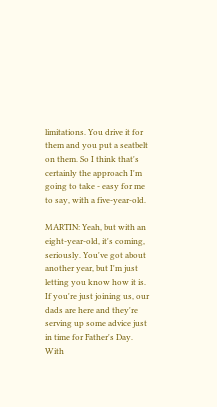limitations. You drive it for them and you put a seatbelt on them. So I think that's certainly the approach I'm going to take - easy for me to say, with a five-year-old.

MARTIN: Yeah, but with an eight-year-old, it's coming, seriously. You've got about another year, but I'm just letting you know how it is. If you're just joining us, our dads are here and they're serving up some advice just in time for Father's Day. With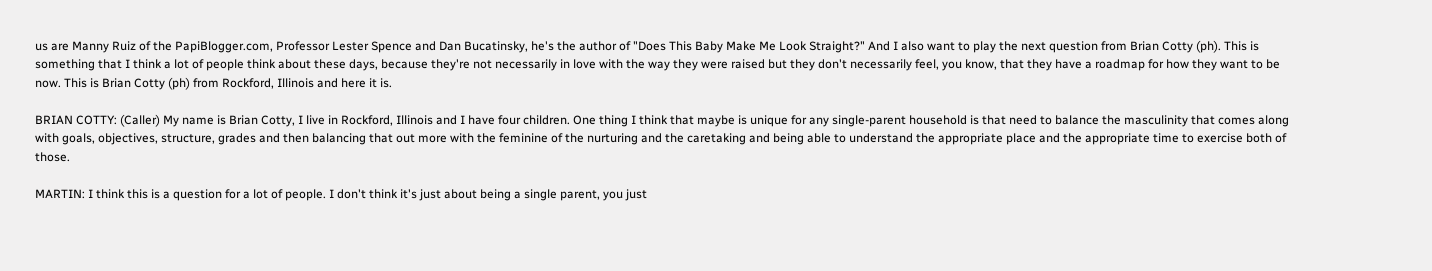us are Manny Ruiz of the PapiBlogger.com, Professor Lester Spence and Dan Bucatinsky, he's the author of "Does This Baby Make Me Look Straight?" And I also want to play the next question from Brian Cotty (ph). This is something that I think a lot of people think about these days, because they're not necessarily in love with the way they were raised but they don't necessarily feel, you know, that they have a roadmap for how they want to be now. This is Brian Cotty (ph) from Rockford, Illinois and here it is.

BRIAN COTTY: (Caller) My name is Brian Cotty, I live in Rockford, Illinois and I have four children. One thing I think that maybe is unique for any single-parent household is that need to balance the masculinity that comes along with goals, objectives, structure, grades and then balancing that out more with the feminine of the nurturing and the caretaking and being able to understand the appropriate place and the appropriate time to exercise both of those.

MARTIN: I think this is a question for a lot of people. I don't think it's just about being a single parent, you just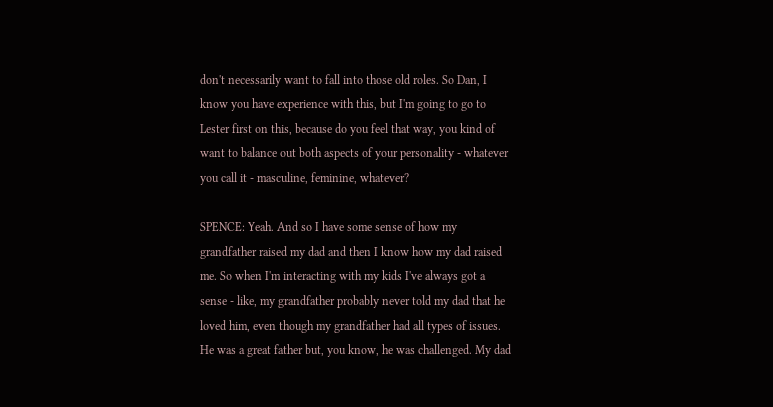don't necessarily want to fall into those old roles. So Dan, I know you have experience with this, but I'm going to go to Lester first on this, because do you feel that way, you kind of want to balance out both aspects of your personality - whatever you call it - masculine, feminine, whatever?

SPENCE: Yeah. And so I have some sense of how my grandfather raised my dad and then I know how my dad raised me. So when I'm interacting with my kids I've always got a sense - like, my grandfather probably never told my dad that he loved him, even though my grandfather had all types of issues. He was a great father but, you know, he was challenged. My dad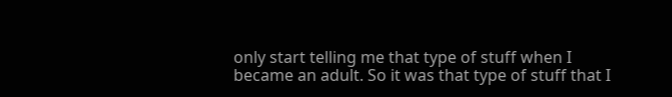only start telling me that type of stuff when I became an adult. So it was that type of stuff that I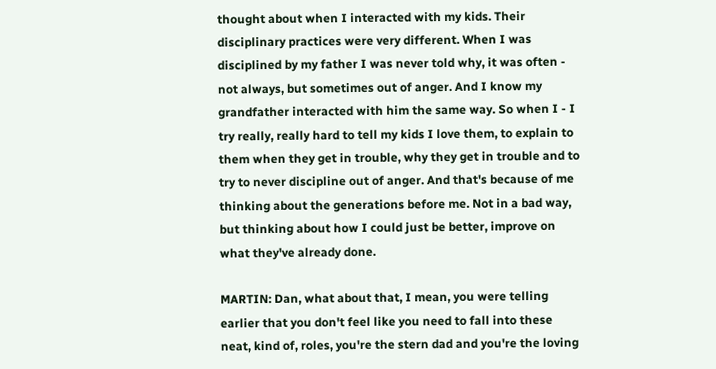thought about when I interacted with my kids. Their disciplinary practices were very different. When I was disciplined by my father I was never told why, it was often - not always, but sometimes out of anger. And I know my grandfather interacted with him the same way. So when I - I try really, really hard to tell my kids I love them, to explain to them when they get in trouble, why they get in trouble and to try to never discipline out of anger. And that's because of me thinking about the generations before me. Not in a bad way, but thinking about how I could just be better, improve on what they've already done.

MARTIN: Dan, what about that, I mean, you were telling earlier that you don't feel like you need to fall into these neat, kind of, roles, you're the stern dad and you're the loving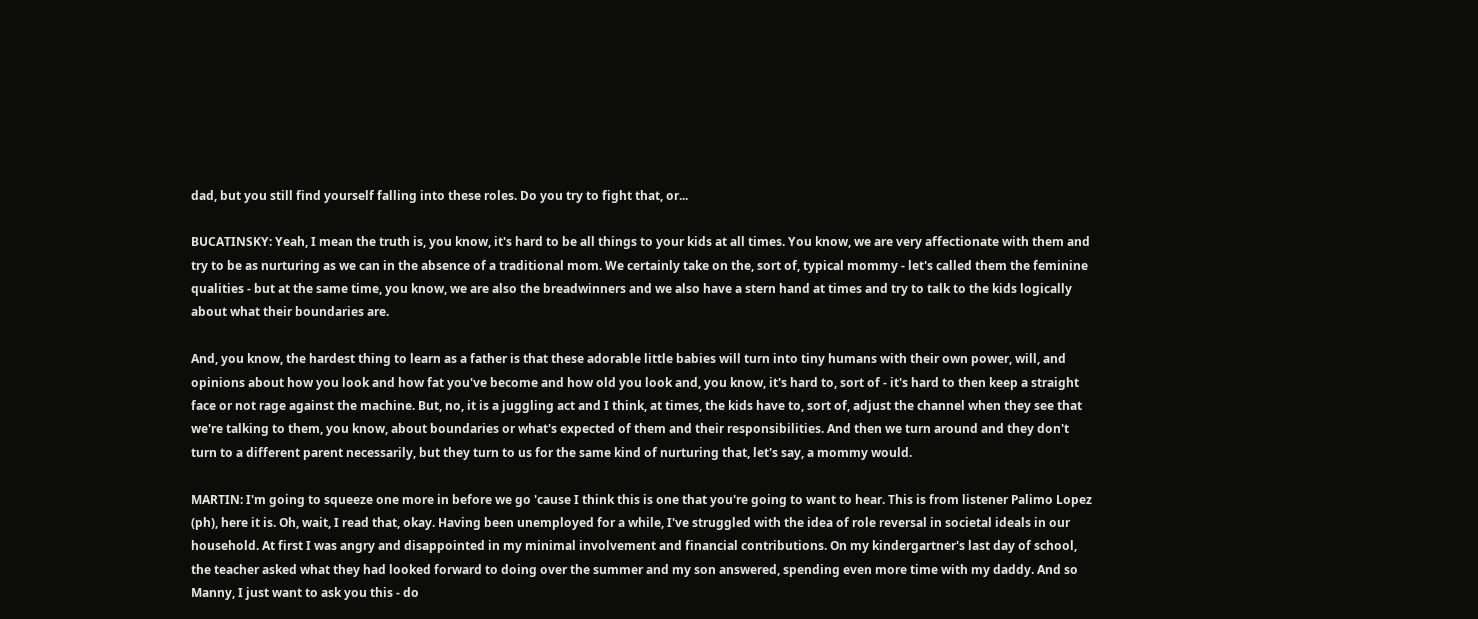dad, but you still find yourself falling into these roles. Do you try to fight that, or...

BUCATINSKY: Yeah, I mean the truth is, you know, it's hard to be all things to your kids at all times. You know, we are very affectionate with them and try to be as nurturing as we can in the absence of a traditional mom. We certainly take on the, sort of, typical mommy - let's called them the feminine qualities - but at the same time, you know, we are also the breadwinners and we also have a stern hand at times and try to talk to the kids logically about what their boundaries are.

And, you know, the hardest thing to learn as a father is that these adorable little babies will turn into tiny humans with their own power, will, and opinions about how you look and how fat you've become and how old you look and, you know, it's hard to, sort of - it's hard to then keep a straight face or not rage against the machine. But, no, it is a juggling act and I think, at times, the kids have to, sort of, adjust the channel when they see that we're talking to them, you know, about boundaries or what's expected of them and their responsibilities. And then we turn around and they don't turn to a different parent necessarily, but they turn to us for the same kind of nurturing that, let's say, a mommy would.

MARTIN: I'm going to squeeze one more in before we go 'cause I think this is one that you're going to want to hear. This is from listener Palimo Lopez (ph), here it is. Oh, wait, I read that, okay. Having been unemployed for a while, I've struggled with the idea of role reversal in societal ideals in our household. At first I was angry and disappointed in my minimal involvement and financial contributions. On my kindergartner's last day of school, the teacher asked what they had looked forward to doing over the summer and my son answered, spending even more time with my daddy. And so Manny, I just want to ask you this - do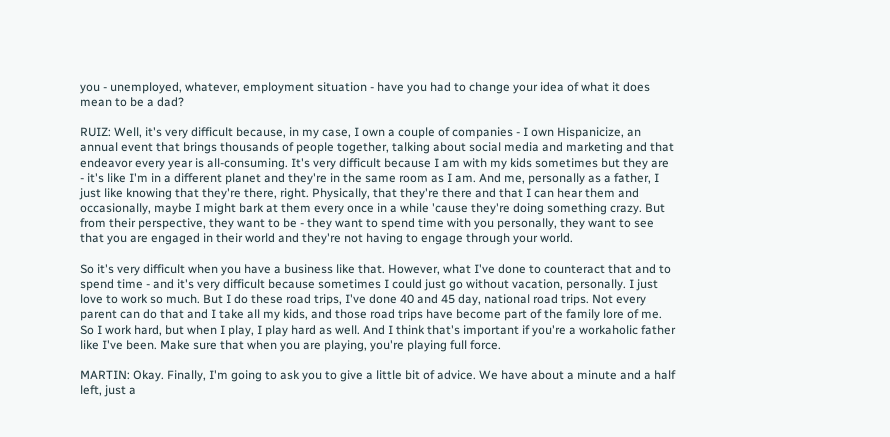you - unemployed, whatever, employment situation - have you had to change your idea of what it does mean to be a dad?

RUIZ: Well, it's very difficult because, in my case, I own a couple of companies - I own Hispanicize, an annual event that brings thousands of people together, talking about social media and marketing and that endeavor every year is all-consuming. It's very difficult because I am with my kids sometimes but they are - it's like I'm in a different planet and they're in the same room as I am. And me, personally as a father, I just like knowing that they're there, right. Physically, that they're there and that I can hear them and occasionally, maybe I might bark at them every once in a while 'cause they're doing something crazy. But from their perspective, they want to be - they want to spend time with you personally, they want to see that you are engaged in their world and they're not having to engage through your world.

So it's very difficult when you have a business like that. However, what I've done to counteract that and to spend time - and it's very difficult because sometimes I could just go without vacation, personally. I just love to work so much. But I do these road trips, I've done 40 and 45 day, national road trips. Not every parent can do that and I take all my kids, and those road trips have become part of the family lore of me. So I work hard, but when I play, I play hard as well. And I think that's important if you're a workaholic father like I've been. Make sure that when you are playing, you're playing full force.

MARTIN: Okay. Finally, I'm going to ask you to give a little bit of advice. We have about a minute and a half left, just a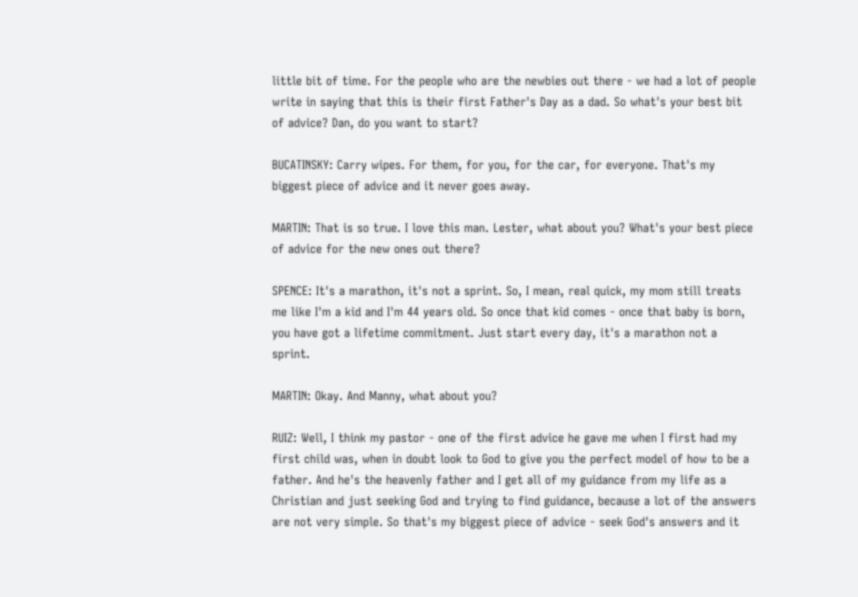little bit of time. For the people who are the newbies out there - we had a lot of people write in saying that this is their first Father's Day as a dad. So what's your best bit of advice? Dan, do you want to start?

BUCATINSKY: Carry wipes. For them, for you, for the car, for everyone. That's my biggest piece of advice and it never goes away.

MARTIN: That is so true. I love this man. Lester, what about you? What's your best piece of advice for the new ones out there?

SPENCE: It's a marathon, it's not a sprint. So, I mean, real quick, my mom still treats me like I'm a kid and I'm 44 years old. So once that kid comes - once that baby is born, you have got a lifetime commitment. Just start every day, it's a marathon not a sprint.

MARTIN: Okay. And Manny, what about you?

RUIZ: Well, I think my pastor - one of the first advice he gave me when I first had my first child was, when in doubt look to God to give you the perfect model of how to be a father. And he's the heavenly father and I get all of my guidance from my life as a Christian and just seeking God and trying to find guidance, because a lot of the answers are not very simple. So that's my biggest piece of advice - seek God's answers and it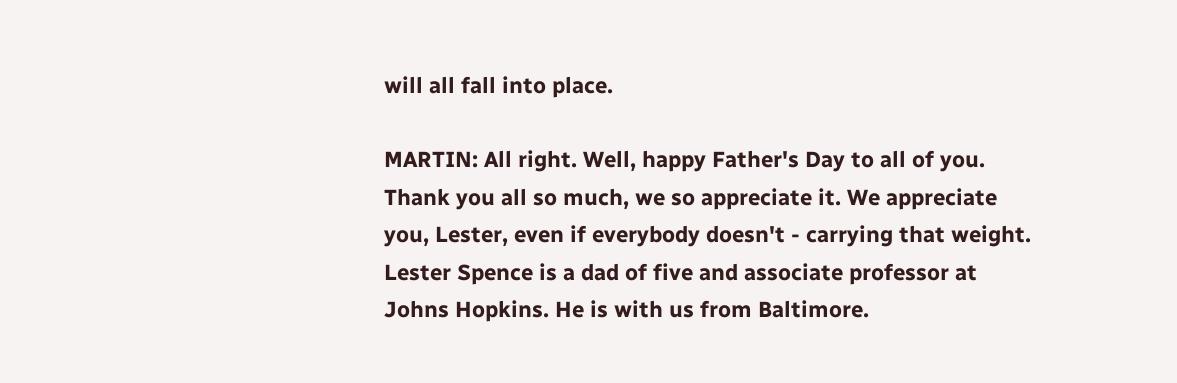will all fall into place.

MARTIN: All right. Well, happy Father's Day to all of you. Thank you all so much, we so appreciate it. We appreciate you, Lester, even if everybody doesn't - carrying that weight. Lester Spence is a dad of five and associate professor at Johns Hopkins. He is with us from Baltimore.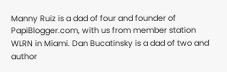Manny Ruiz is a dad of four and founder of PapiBlogger.com, with us from member station WLRN in Miami. Dan Bucatinsky is a dad of two and author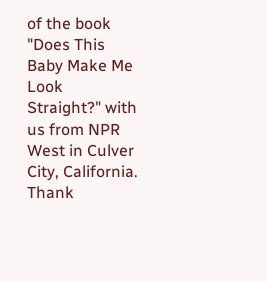of the book "Does This Baby Make Me Look Straight?" with us from NPR West in Culver City, California. Thank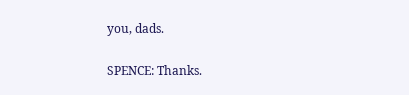you, dads.

SPENCE: Thanks.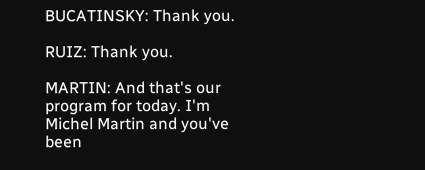BUCATINSKY: Thank you.

RUIZ: Thank you.

MARTIN: And that's our program for today. I'm Michel Martin and you've been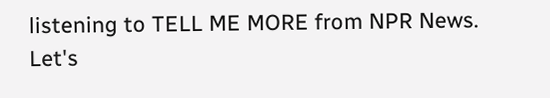listening to TELL ME MORE from NPR News. Let's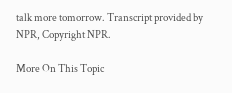talk more tomorrow. Transcript provided by NPR, Copyright NPR.

More On This Topic